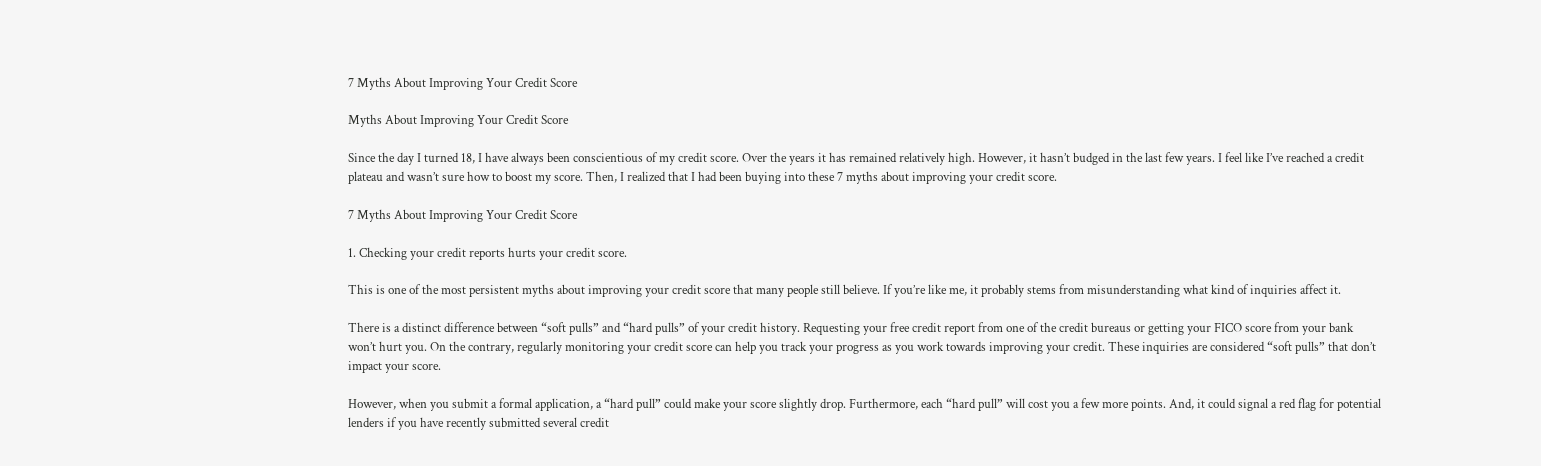7 Myths About Improving Your Credit Score

Myths About Improving Your Credit Score

Since the day I turned 18, I have always been conscientious of my credit score. Over the years it has remained relatively high. However, it hasn’t budged in the last few years. I feel like I’ve reached a credit plateau and wasn’t sure how to boost my score. Then, I realized that I had been buying into these 7 myths about improving your credit score.

7 Myths About Improving Your Credit Score

1. Checking your credit reports hurts your credit score.

This is one of the most persistent myths about improving your credit score that many people still believe. If you’re like me, it probably stems from misunderstanding what kind of inquiries affect it.

There is a distinct difference between “soft pulls” and “hard pulls” of your credit history. Requesting your free credit report from one of the credit bureaus or getting your FICO score from your bank won’t hurt you. On the contrary, regularly monitoring your credit score can help you track your progress as you work towards improving your credit. These inquiries are considered “soft pulls” that don’t impact your score.

However, when you submit a formal application, a “hard pull” could make your score slightly drop. Furthermore, each “hard pull” will cost you a few more points. And, it could signal a red flag for potential lenders if you have recently submitted several credit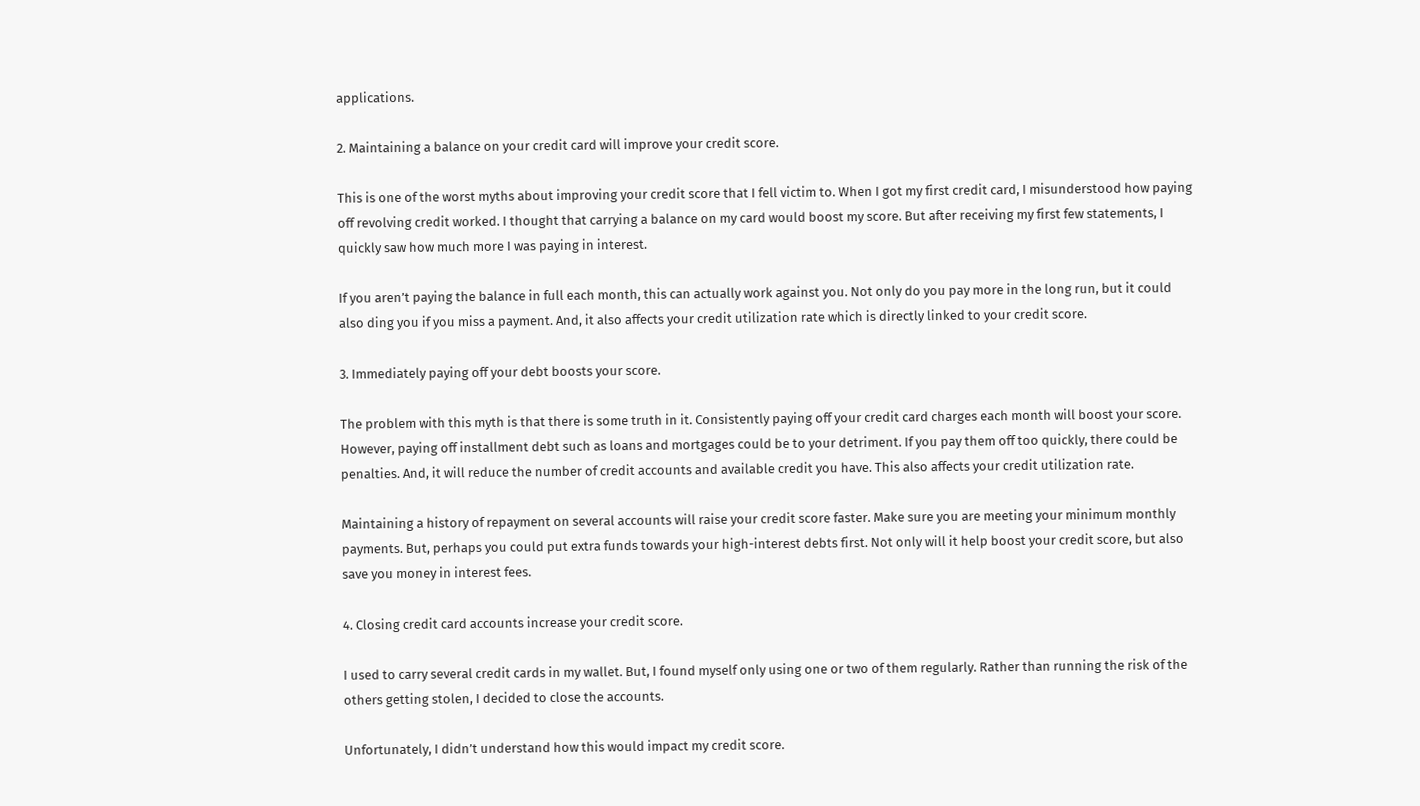applications.

2. Maintaining a balance on your credit card will improve your credit score.

This is one of the worst myths about improving your credit score that I fell victim to. When I got my first credit card, I misunderstood how paying off revolving credit worked. I thought that carrying a balance on my card would boost my score. But after receiving my first few statements, I quickly saw how much more I was paying in interest.

If you aren’t paying the balance in full each month, this can actually work against you. Not only do you pay more in the long run, but it could also ding you if you miss a payment. And, it also affects your credit utilization rate which is directly linked to your credit score.

3. Immediately paying off your debt boosts your score.

The problem with this myth is that there is some truth in it. Consistently paying off your credit card charges each month will boost your score. However, paying off installment debt such as loans and mortgages could be to your detriment. If you pay them off too quickly, there could be penalties. And, it will reduce the number of credit accounts and available credit you have. This also affects your credit utilization rate.

Maintaining a history of repayment on several accounts will raise your credit score faster. Make sure you are meeting your minimum monthly payments. But, perhaps you could put extra funds towards your high-interest debts first. Not only will it help boost your credit score, but also save you money in interest fees.

4. Closing credit card accounts increase your credit score.

I used to carry several credit cards in my wallet. But, I found myself only using one or two of them regularly. Rather than running the risk of the others getting stolen, I decided to close the accounts.

Unfortunately, I didn’t understand how this would impact my credit score.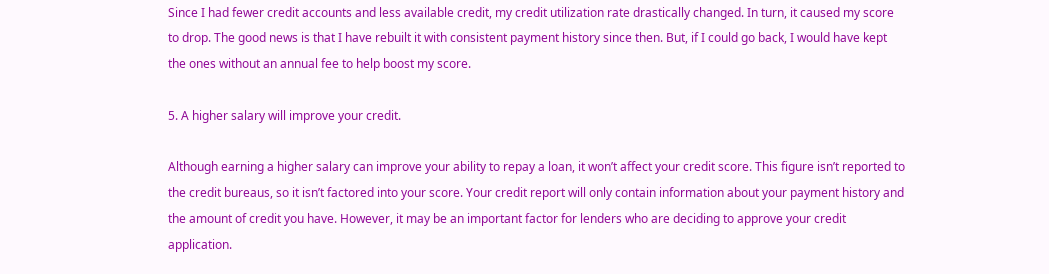Since I had fewer credit accounts and less available credit, my credit utilization rate drastically changed. In turn, it caused my score to drop. The good news is that I have rebuilt it with consistent payment history since then. But, if I could go back, I would have kept the ones without an annual fee to help boost my score.

5. A higher salary will improve your credit.

Although earning a higher salary can improve your ability to repay a loan, it won’t affect your credit score. This figure isn’t reported to the credit bureaus, so it isn’t factored into your score. Your credit report will only contain information about your payment history and the amount of credit you have. However, it may be an important factor for lenders who are deciding to approve your credit application.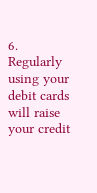6. Regularly using your debit cards will raise your credit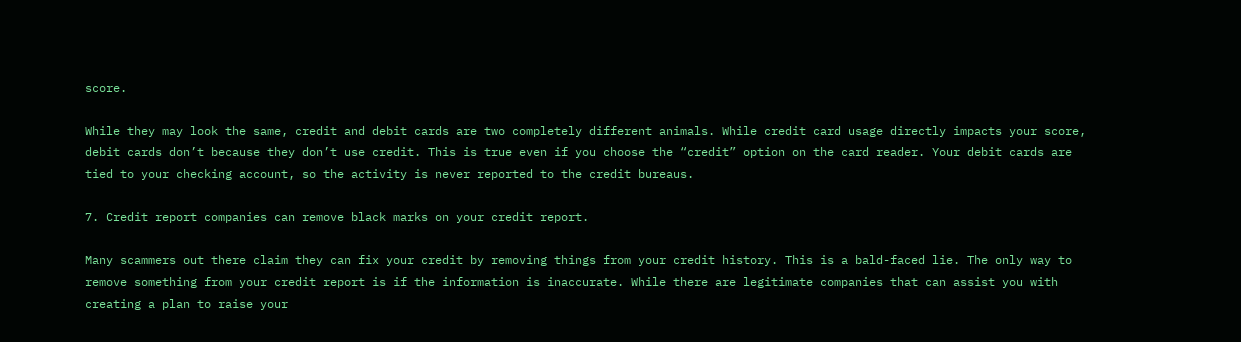score.

While they may look the same, credit and debit cards are two completely different animals. While credit card usage directly impacts your score, debit cards don’t because they don’t use credit. This is true even if you choose the “credit” option on the card reader. Your debit cards are tied to your checking account, so the activity is never reported to the credit bureaus.

7. Credit report companies can remove black marks on your credit report.

Many scammers out there claim they can fix your credit by removing things from your credit history. This is a bald-faced lie. The only way to remove something from your credit report is if the information is inaccurate. While there are legitimate companies that can assist you with creating a plan to raise your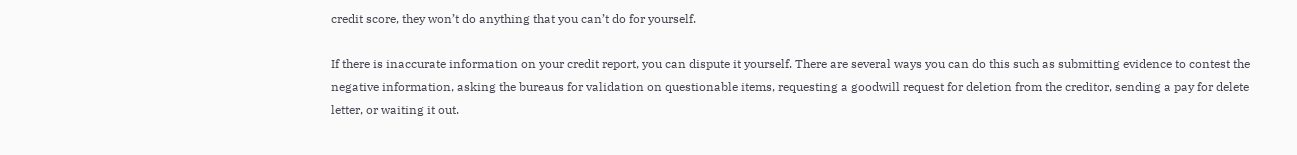credit score, they won’t do anything that you can’t do for yourself.

If there is inaccurate information on your credit report, you can dispute it yourself. There are several ways you can do this such as submitting evidence to contest the negative information, asking the bureaus for validation on questionable items, requesting a goodwill request for deletion from the creditor, sending a pay for delete letter, or waiting it out.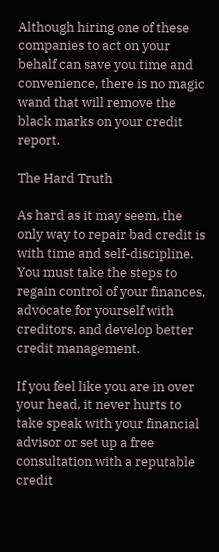Although hiring one of these companies to act on your behalf can save you time and convenience, there is no magic wand that will remove the black marks on your credit report.

The Hard Truth

As hard as it may seem, the only way to repair bad credit is with time and self-discipline. You must take the steps to regain control of your finances, advocate for yourself with creditors, and develop better credit management.

If you feel like you are in over your head, it never hurts to take speak with your financial advisor or set up a free consultation with a reputable credit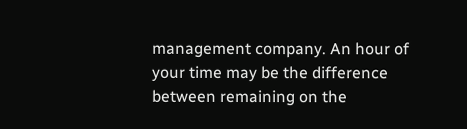management company. An hour of your time may be the difference between remaining on the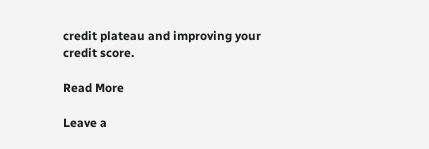credit plateau and improving your credit score.

Read More

Leave a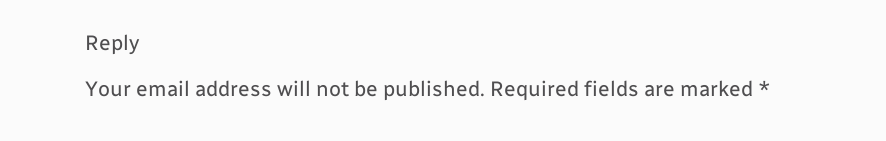Reply

Your email address will not be published. Required fields are marked *